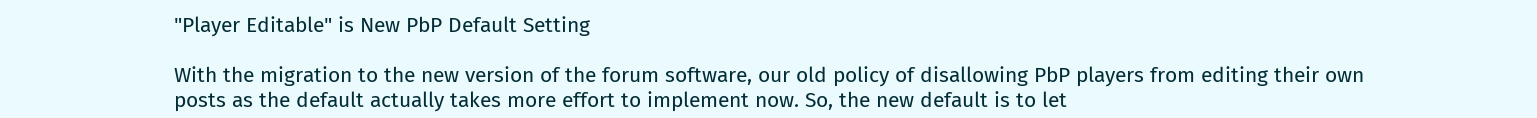"Player Editable" is New PbP Default Setting

With the migration to the new version of the forum software, our old policy of disallowing PbP players from editing their own posts as the default actually takes more effort to implement now. So, the new default is to let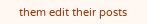them edit their posts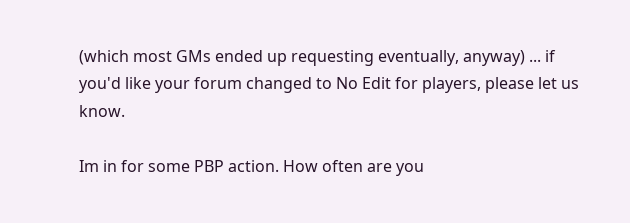(which most GMs ended up requesting eventually, anyway) ... if you'd like your forum changed to No Edit for players, please let us know.

Im in for some PBP action. How often are you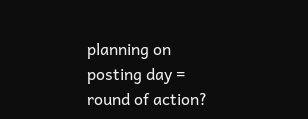planning on posting day = round of action?